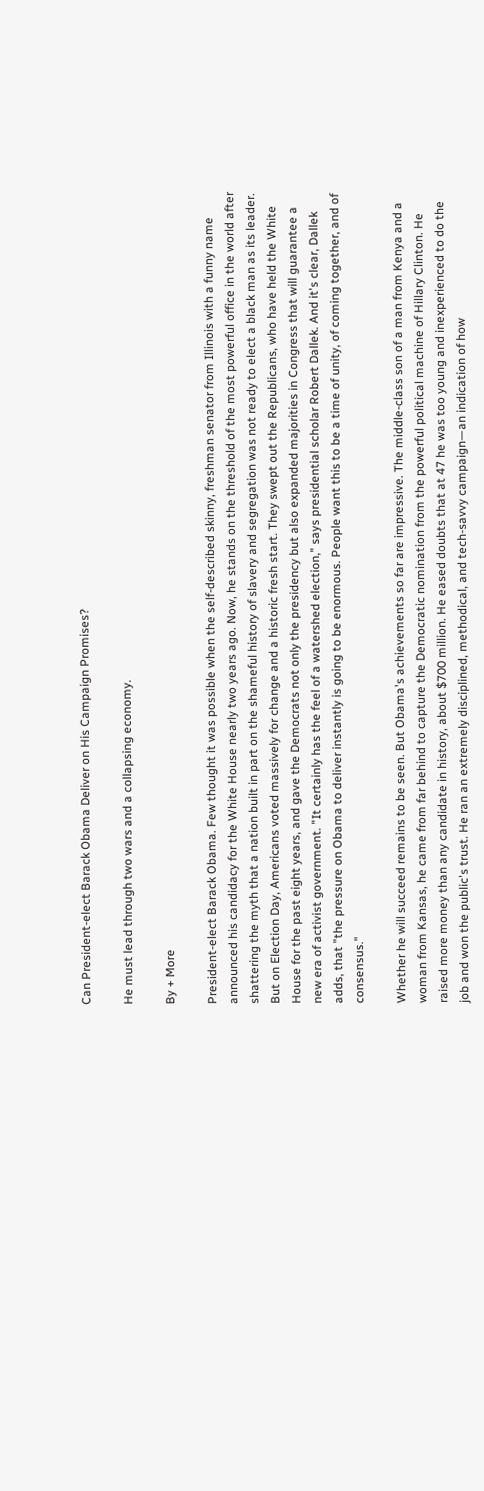Can President-elect Barack Obama Deliver on His Campaign Promises?

He must lead through two wars and a collapsing economy.

By + More

President-elect Barack Obama. Few thought it was possible when the self-described skinny, freshman senator from Illinois with a funny name announced his candidacy for the White House nearly two years ago. Now, he stands on the threshold of the most powerful office in the world after shattering the myth that a nation built in part on the shameful history of slavery and segregation was not ready to elect a black man as its leader. But on Election Day, Americans voted massively for change and a historic fresh start. They swept out the Republicans, who have held the White House for the past eight years, and gave the Democrats not only the presidency but also expanded majorities in Congress that will guarantee a new era of activist government. "It certainly has the feel of a watershed election," says presidential scholar Robert Dallek. And it's clear, Dallek adds, that "the pressure on Obama to deliver instantly is going to be enormous. People want this to be a time of unity, of coming together, and of consensus."

Whether he will succeed remains to be seen. But Obama's achievements so far are impressive. The middle-class son of a man from Kenya and a woman from Kansas, he came from far behind to capture the Democratic nomination from the powerful political machine of Hillary Clinton. He raised more money than any candidate in history, about $700 million. He eased doubts that at 47 he was too young and inexperienced to do the job and won the public's trust. He ran an extremely disciplined, methodical, and tech-savvy campaign—an indication of how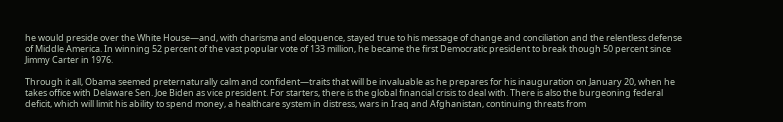he would preside over the White House—and, with charisma and eloquence, stayed true to his message of change and conciliation and the relentless defense of Middle America. In winning 52 percent of the vast popular vote of 133 million, he became the first Democratic president to break though 50 percent since Jimmy Carter in 1976.

Through it all, Obama seemed preternaturally calm and confident—traits that will be invaluable as he prepares for his inauguration on January 20, when he takes office with Delaware Sen. Joe Biden as vice president. For starters, there is the global financial crisis to deal with. There is also the burgeoning federal deficit, which will limit his ability to spend money, a healthcare system in distress, wars in Iraq and Afghanistan, continuing threats from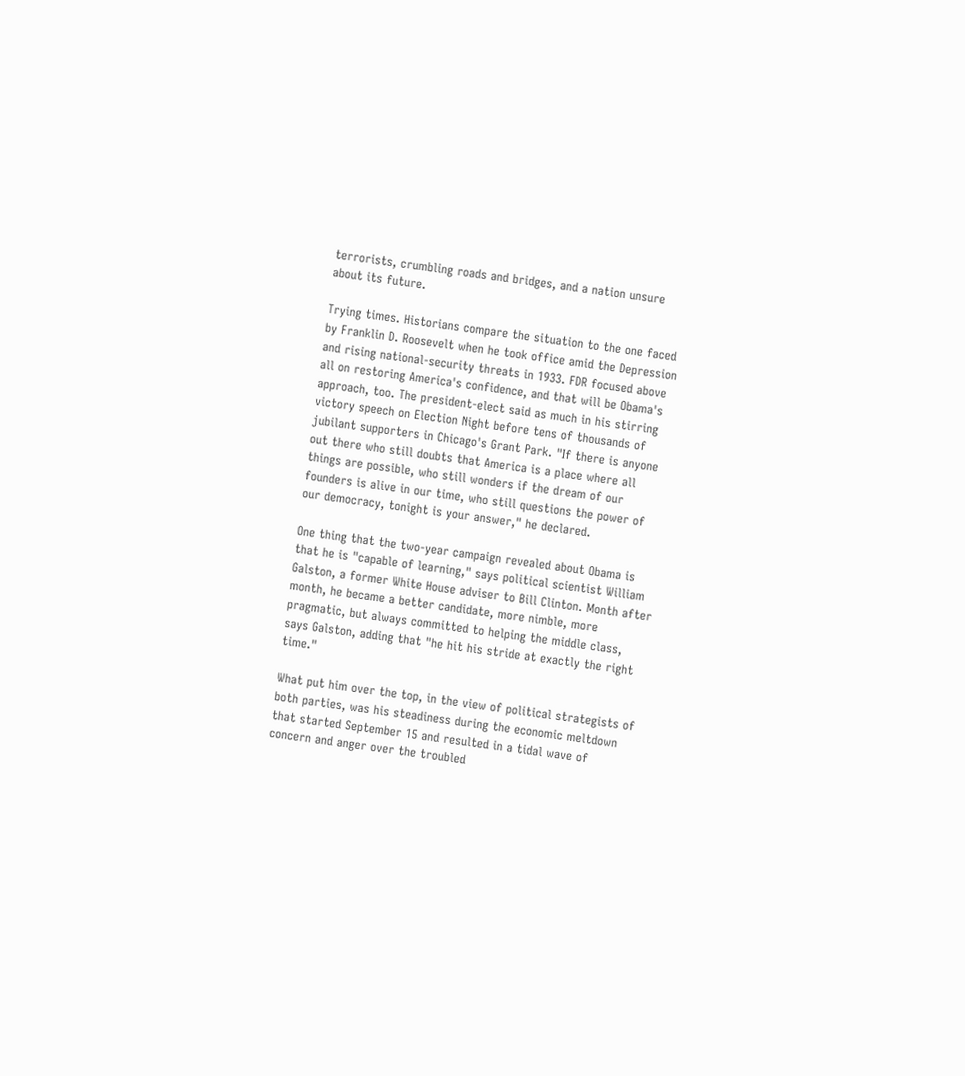terrorists, crumbling roads and bridges, and a nation unsure about its future.

Trying times. Historians compare the situation to the one faced by Franklin D. Roosevelt when he took office amid the Depression and rising national-security threats in 1933. FDR focused above all on restoring America's confidence, and that will be Obama's approach, too. The president-elect said as much in his stirring victory speech on Election Night before tens of thousands of jubilant supporters in Chicago's Grant Park. "If there is anyone out there who still doubts that America is a place where all things are possible, who still wonders if the dream of our founders is alive in our time, who still questions the power of our democracy, tonight is your answer," he declared.

One thing that the two-year campaign revealed about Obama is that he is "capable of learning," says political scientist William Galston, a former White House adviser to Bill Clinton. Month after month, he became a better candidate, more nimble, more pragmatic, but always committed to helping the middle class, says Galston, adding that "he hit his stride at exactly the right time."

What put him over the top, in the view of political strategists of both parties, was his steadiness during the economic meltdown that started September 15 and resulted in a tidal wave of concern and anger over the troubled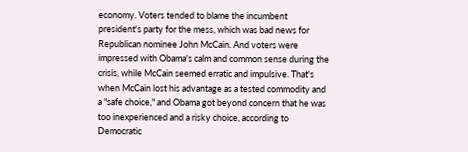economy. Voters tended to blame the incumbent president's party for the mess, which was bad news for Republican nominee John McCain. And voters were impressed with Obama's calm and common sense during the crisis, while McCain seemed erratic and impulsive. That's when McCain lost his advantage as a tested commodity and a "safe choice," and Obama got beyond concern that he was too inexperienced and a risky choice, according to Democratic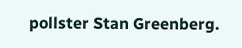pollster Stan Greenberg.